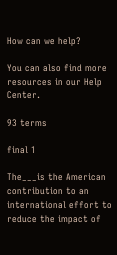How can we help?

You can also find more resources in our Help Center.

93 terms

final 1

The___is the American contribution to an international effort to reduce the impact of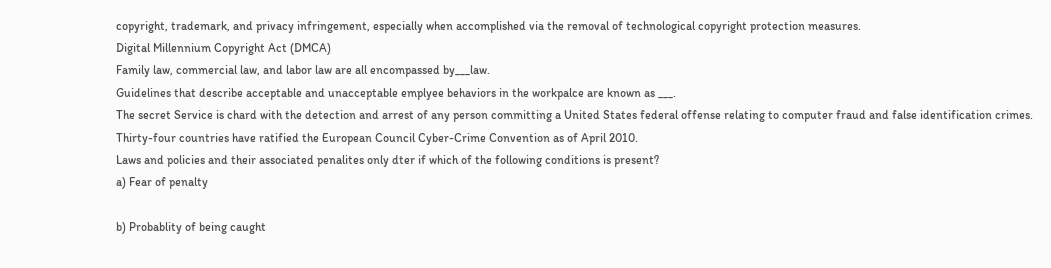copyright, trademark, and privacy infringement, especially when accomplished via the removal of technological copyright protection measures.
Digital Millennium Copyright Act (DMCA)
Family law, commercial law, and labor law are all encompassed by___law.
Guidelines that describe acceptable and unacceptable emplyee behaviors in the workpalce are known as ___.
The secret Service is chard with the detection and arrest of any person committing a United States federal offense relating to computer fraud and false identification crimes.
Thirty-four countries have ratified the European Council Cyber-Crime Convention as of April 2010.
Laws and policies and their associated penalites only dter if which of the following conditions is present?
a) Fear of penalty

b) Probablity of being caught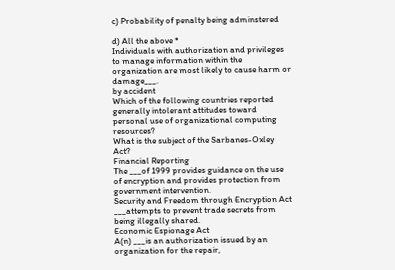c) Probability of penalty being adminstered

d) All the above *
Individuals with authorization and privileges to manage information within the organization are most likely to cause harm or damage___.
by accident
Which of the following countries reported generally intolerant attitudes toward personal use of organizational computing resources?
What is the subject of the Sarbanes-Oxley Act?
Financial Reporting
The ___of 1999 provides guidance on the use of encryption and provides protection from government intervention.
Security and Freedom through Encryption Act
___attempts to prevent trade secrets from being illegally shared.
Economic Espionage Act
A(n) ___is an authorization issued by an organization for the repair,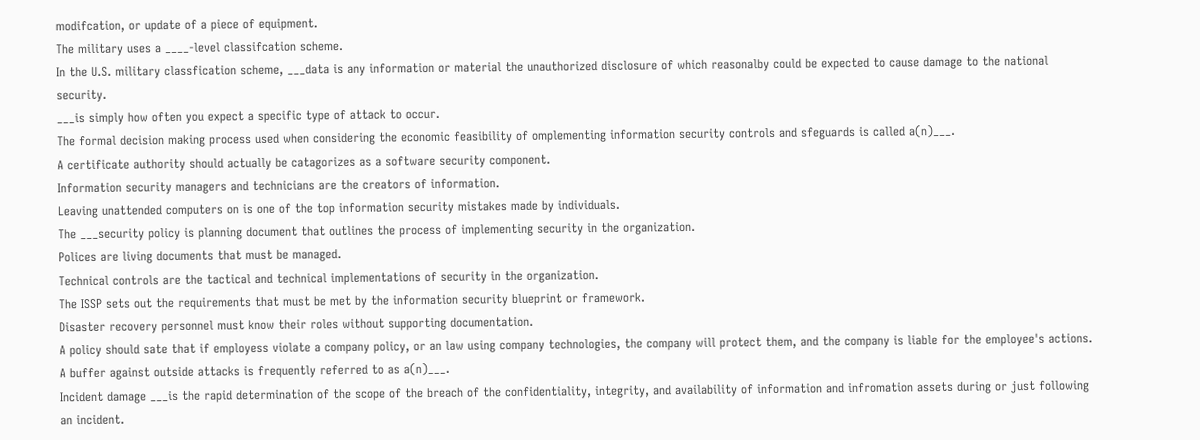modifcation, or update of a piece of equipment.
The military uses a ____-level classifcation scheme.
In the U.S. military classfication scheme, ___data is any information or material the unauthorized disclosure of which reasonalby could be expected to cause damage to the national security.
___is simply how often you expect a specific type of attack to occur.
The formal decision making process used when considering the economic feasibility of omplementing information security controls and sfeguards is called a(n)___.
A certificate authority should actually be catagorizes as a software security component.
Information security managers and technicians are the creators of information.
Leaving unattended computers on is one of the top information security mistakes made by individuals.
The ___security policy is planning document that outlines the process of implementing security in the organization.
Polices are living documents that must be managed.
Technical controls are the tactical and technical implementations of security in the organization.
The ISSP sets out the requirements that must be met by the information security blueprint or framework.
Disaster recovery personnel must know their roles without supporting documentation.
A policy should sate that if employess violate a company policy, or an law using company technologies, the company will protect them, and the company is liable for the employee's actions.
A buffer against outside attacks is frequently referred to as a(n)___.
Incident damage ___is the rapid determination of the scope of the breach of the confidentiality, integrity, and availability of information and infromation assets during or just following an incident.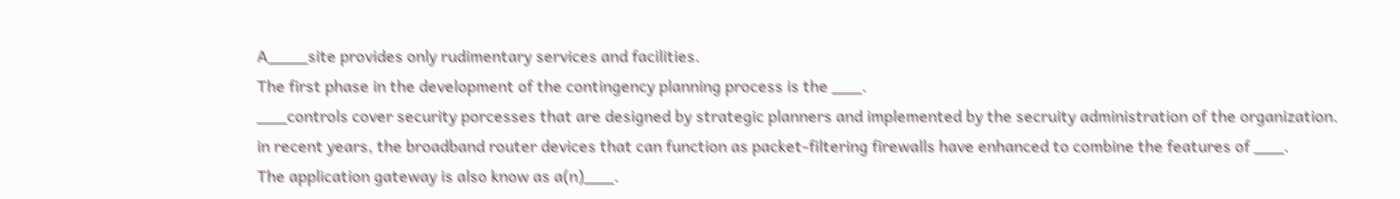A____site provides only rudimentary services and facilities.
The first phase in the development of the contingency planning process is the ___.
___controls cover security porcesses that are designed by strategic planners and implemented by the secruity administration of the organization.
in recent years, the broadband router devices that can function as packet-filtering firewalls have enhanced to combine the features of ___.
The application gateway is also know as a(n)___.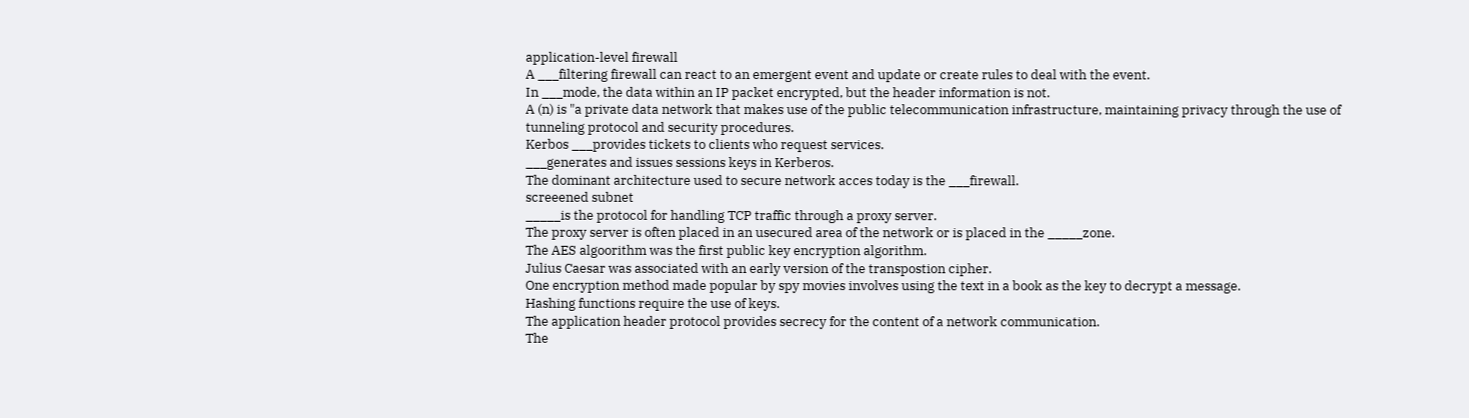application-level firewall
A ___filtering firewall can react to an emergent event and update or create rules to deal with the event.
In ___mode, the data within an IP packet encrypted, but the header information is not.
A (n) is "a private data network that makes use of the public telecommunication infrastructure, maintaining privacy through the use of tunneling protocol and security procedures.
Kerbos ___provides tickets to clients who request services.
___generates and issues sessions keys in Kerberos.
The dominant architecture used to secure network acces today is the ___firewall.
screeened subnet
_____is the protocol for handling TCP traffic through a proxy server.
The proxy server is often placed in an usecured area of the network or is placed in the _____zone.
The AES algoorithm was the first public key encryption algorithm.
Julius Caesar was associated with an early version of the transpostion cipher.
One encryption method made popular by spy movies involves using the text in a book as the key to decrypt a message.
Hashing functions require the use of keys.
The application header protocol provides secrecy for the content of a network communication.
The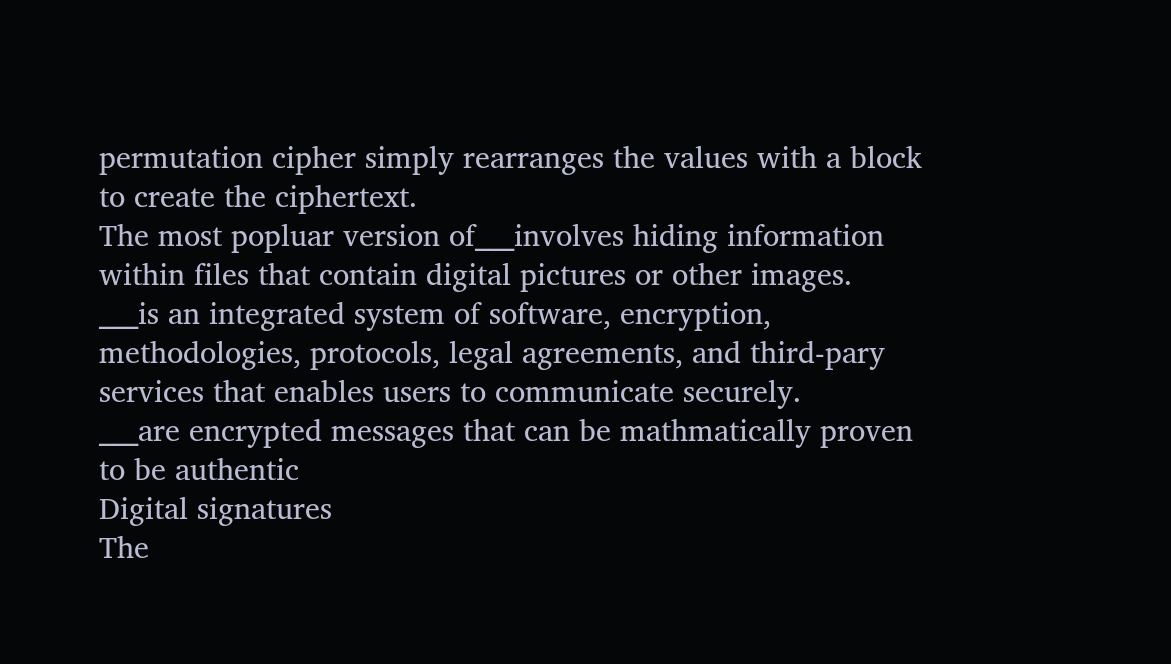permutation cipher simply rearranges the values with a block to create the ciphertext.
The most popluar version of___involves hiding information within files that contain digital pictures or other images.
___is an integrated system of software, encryption, methodologies, protocols, legal agreements, and third-pary services that enables users to communicate securely.
___are encrypted messages that can be mathmatically proven to be authentic
Digital signatures
The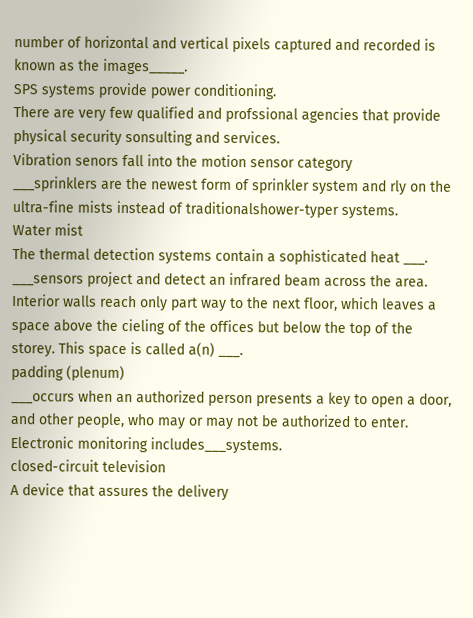number of horizontal and vertical pixels captured and recorded is known as the images_____.
SPS systems provide power conditioning.
There are very few qualified and profssional agencies that provide physical security sonsulting and services.
Vibration senors fall into the motion sensor category
___sprinklers are the newest form of sprinkler system and rly on the ultra-fine mists instead of traditionalshower-typer systems.
Water mist
The thermal detection systems contain a sophisticated heat ___.
___sensors project and detect an infrared beam across the area.
Interior walls reach only part way to the next floor, which leaves a space above the cieling of the offices but below the top of the storey. This space is called a(n) ___.
padding (plenum)
___occurs when an authorized person presents a key to open a door, and other people, who may or may not be authorized to enter.
Electronic monitoring includes___systems.
closed-circuit television
A device that assures the delivery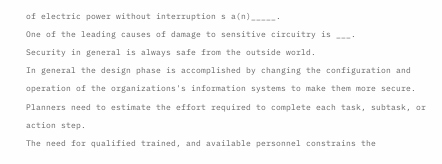of electric power without interruption s a(n)_____.
One of the leading causes of damage to sensitive circuitry is ___.
Security in general is always safe from the outside world.
In general the design phase is accomplished by changing the configuration and operation of the organizations's information systems to make them more secure.
Planners need to estimate the effort required to complete each task, subtask, or action step.
The need for qualified trained, and available personnel constrains the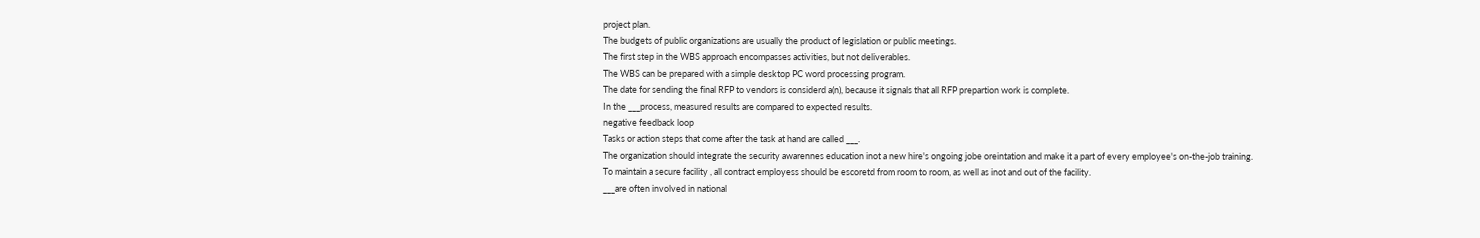project plan.
The budgets of public organizations are usually the product of legislation or public meetings.
The first step in the WBS approach encompasses activities, but not deliverables.
The WBS can be prepared with a simple desktop PC word processing program.
The date for sending the final RFP to vendors is considerd a(n), because it signals that all RFP prepartion work is complete.
In the ___process, measured results are compared to expected results.
negative feedback loop
Tasks or action steps that come after the task at hand are called ___.
The organization should integrate the security awarennes education inot a new hire's ongoing jobe oreintation and make it a part of every employee's on-the-job training.
To maintain a secure facility , all contract employess should be escoretd from room to room, as well as inot and out of the facility.
___are often involved in national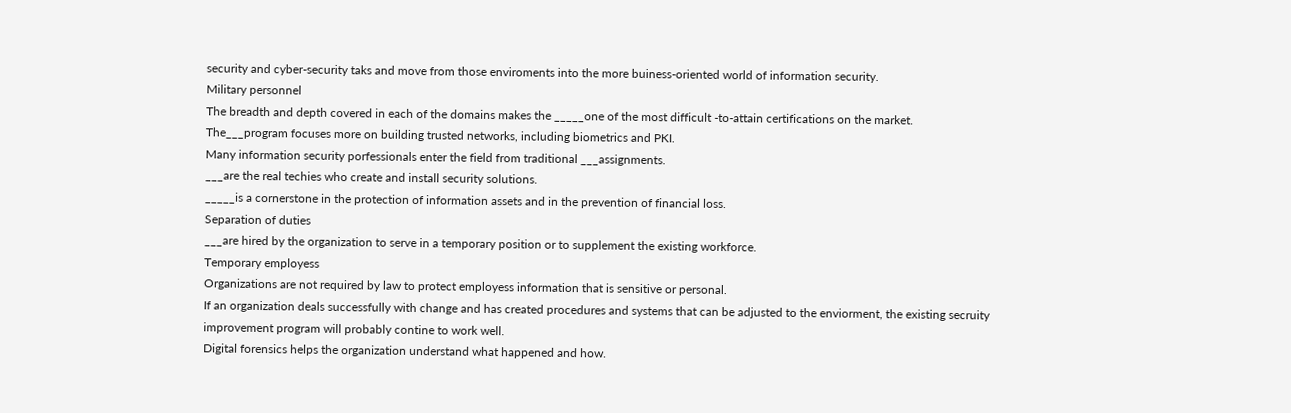security and cyber-security taks and move from those enviroments into the more buiness-oriented world of information security.
Military personnel
The breadth and depth covered in each of the domains makes the _____one of the most difficult -to-attain certifications on the market.
The___program focuses more on building trusted networks, including biometrics and PKI.
Many information security porfessionals enter the field from traditional ___assignments.
___are the real techies who create and install security solutions.
_____is a cornerstone in the protection of information assets and in the prevention of financial loss.
Separation of duties
___are hired by the organization to serve in a temporary position or to supplement the existing workforce.
Temporary employess
Organizations are not required by law to protect employess information that is sensitive or personal.
If an organization deals successfully with change and has created procedures and systems that can be adjusted to the enviorment, the existing secruity improvement program will probably contine to work well.
Digital forensics helps the organization understand what happened and how.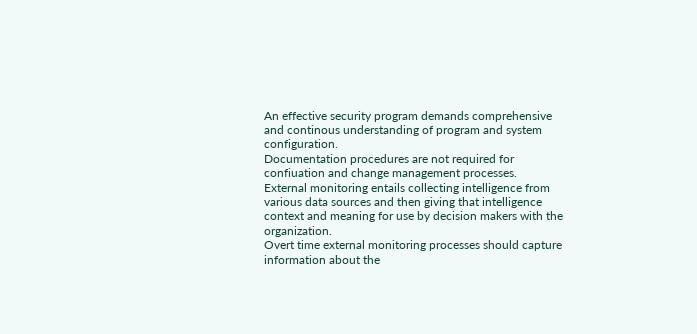An effective security program demands comprehensive and continous understanding of program and system configuration.
Documentation procedures are not required for confiuation and change management processes.
External monitoring entails collecting intelligence from various data sources and then giving that intelligence context and meaning for use by decision makers with the organization.
Overt time external monitoring processes should capture information about the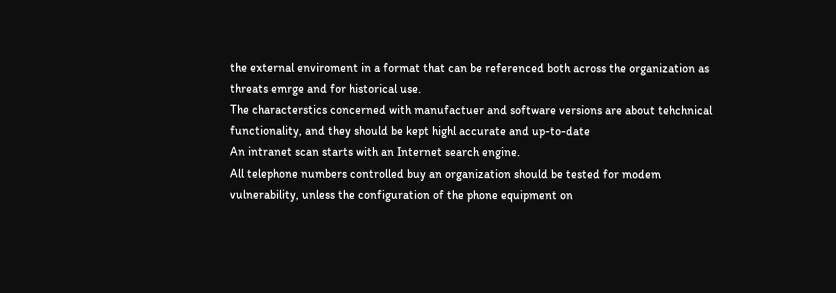the external enviroment in a format that can be referenced both across the organization as threats emrge and for historical use.
The characterstics concerned with manufactuer and software versions are about tehchnical functionality, and they should be kept highl accurate and up-to-date
An intranet scan starts with an Internet search engine.
All telephone numbers controlled buy an organization should be tested for modem vulnerability, unless the configuration of the phone equipment on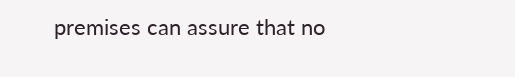premises can assure that no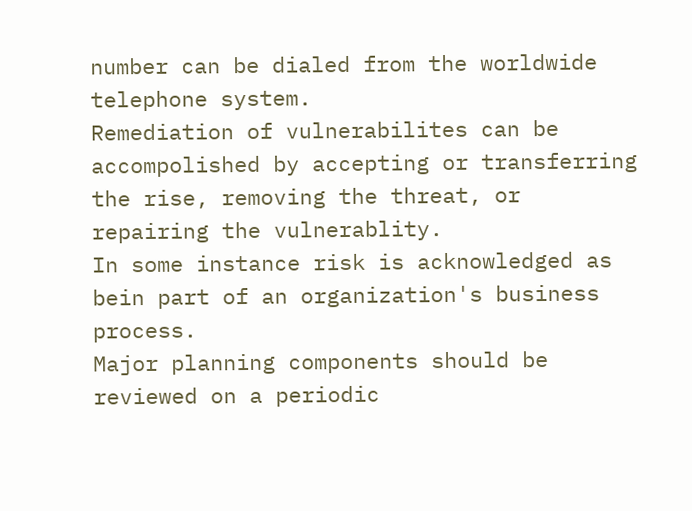number can be dialed from the worldwide telephone system.
Remediation of vulnerabilites can be accompolished by accepting or transferring the rise, removing the threat, or repairing the vulnerablity.
In some instance risk is acknowledged as bein part of an organization's business process.
Major planning components should be reviewed on a periodic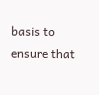basis to ensure that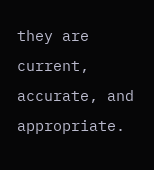they are current, accurate, and appropriate.